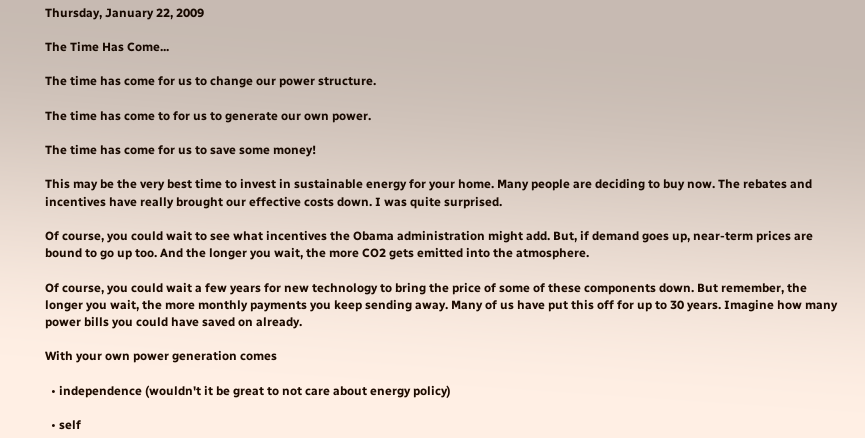Thursday, January 22, 2009

The Time Has Come...

The time has come for us to change our power structure.

The time has come to for us to generate our own power.

The time has come for us to save some money!

This may be the very best time to invest in sustainable energy for your home. Many people are deciding to buy now. The rebates and incentives have really brought our effective costs down. I was quite surprised.

Of course, you could wait to see what incentives the Obama administration might add. But, if demand goes up, near-term prices are bound to go up too. And the longer you wait, the more CO2 gets emitted into the atmosphere.

Of course, you could wait a few years for new technology to bring the price of some of these components down. But remember, the longer you wait, the more monthly payments you keep sending away. Many of us have put this off for up to 30 years. Imagine how many power bills you could have saved on already.

With your own power generation comes

  • independence (wouldn't it be great to not care about energy policy)

  • self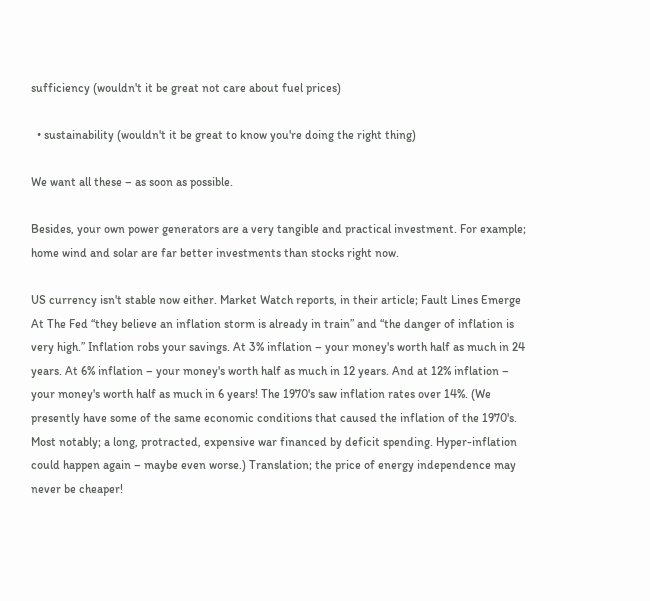sufficiency (wouldn't it be great not care about fuel prices)

  • sustainability (wouldn't it be great to know you're doing the right thing)

We want all these – as soon as possible.

Besides, your own power generators are a very tangible and practical investment. For example; home wind and solar are far better investments than stocks right now.

US currency isn't stable now either. Market Watch reports, in their article; Fault Lines Emerge At The Fed “they believe an inflation storm is already in train” and “the danger of inflation is very high.” Inflation robs your savings. At 3% inflation – your money's worth half as much in 24 years. At 6% inflation – your money's worth half as much in 12 years. And at 12% inflation – your money's worth half as much in 6 years! The 1970's saw inflation rates over 14%. (We presently have some of the same economic conditions that caused the inflation of the 1970's. Most notably; a long, protracted, expensive war financed by deficit spending. Hyper-inflation could happen again – maybe even worse.) Translation; the price of energy independence may never be cheaper!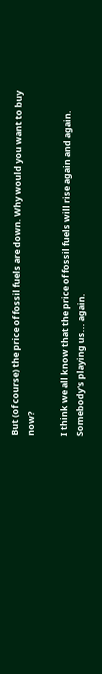But (of course) the price of fossil fuels are down. Why would you want to buy now?

I think we all know that the price of fossil fuels will rise again and again. Somebody's playing us... again.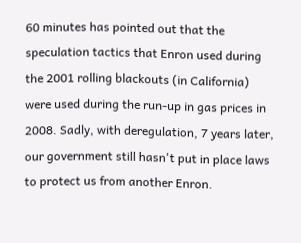60 minutes has pointed out that the speculation tactics that Enron used during the 2001 rolling blackouts (in California) were used during the run-up in gas prices in 2008. Sadly, with deregulation, 7 years later, our government still hasn't put in place laws to protect us from another Enron.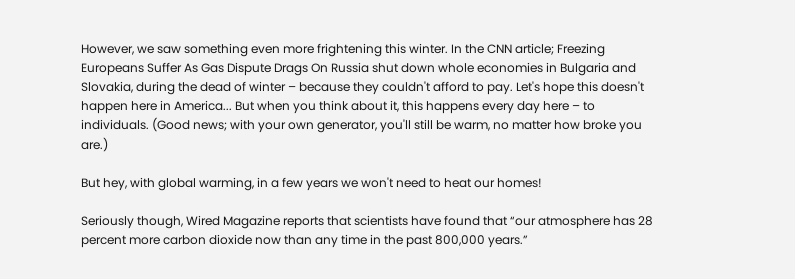However, we saw something even more frightening this winter. In the CNN article; Freezing Europeans Suffer As Gas Dispute Drags On Russia shut down whole economies in Bulgaria and Slovakia, during the dead of winter – because they couldn't afford to pay. Let's hope this doesn't happen here in America... But when you think about it, this happens every day here – to individuals. (Good news; with your own generator, you'll still be warm, no matter how broke you are.)

But hey, with global warming, in a few years we won't need to heat our homes!

Seriously though, Wired Magazine reports that scientists have found that “our atmosphere has 28 percent more carbon dioxide now than any time in the past 800,000 years.”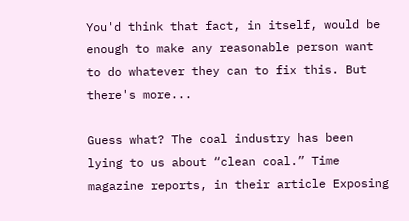You'd think that fact, in itself, would be enough to make any reasonable person want to do whatever they can to fix this. But there's more...

Guess what? The coal industry has been lying to us about “clean coal.” Time magazine reports, in their article Exposing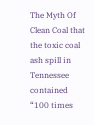The Myth Of Clean Coal that the toxic coal ash spill in Tennessee contained “100 times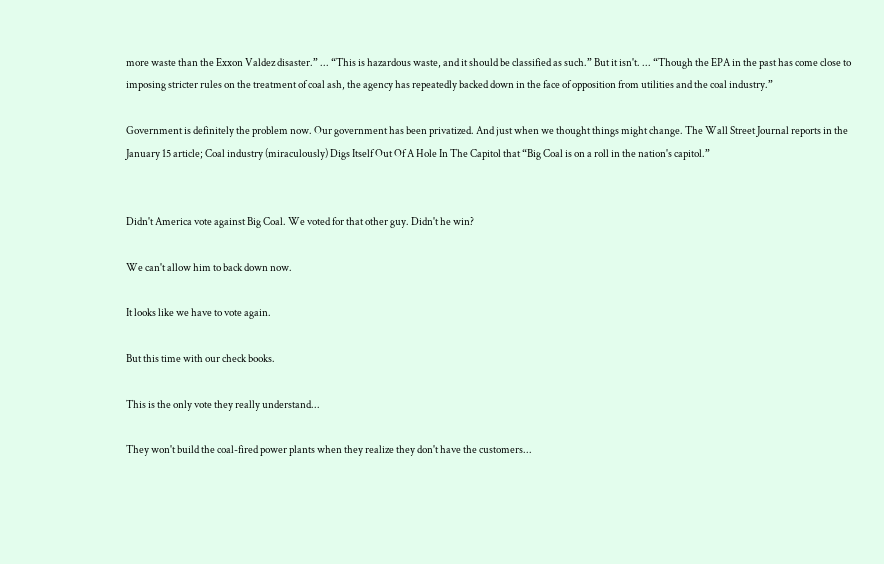more waste than the Exxon Valdez disaster.” ... “This is hazardous waste, and it should be classified as such.” But it isn't. ... “Though the EPA in the past has come close to imposing stricter rules on the treatment of coal ash, the agency has repeatedly backed down in the face of opposition from utilities and the coal industry.”

Government is definitely the problem now. Our government has been privatized. And just when we thought things might change. The Wall Street Journal reports in the January 15 article; Coal industry (miraculously) Digs Itself Out Of A Hole In The Capitol that “Big Coal is on a roll in the nation's capitol.”


Didn't America vote against Big Coal. We voted for that other guy. Didn't he win?

We can't allow him to back down now.

It looks like we have to vote again.

But this time with our check books.

This is the only vote they really understand...

They won't build the coal-fired power plants when they realize they don't have the customers...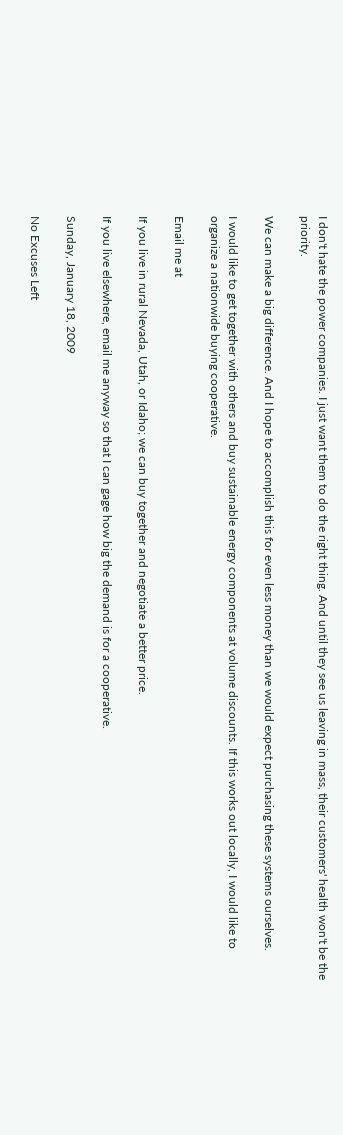I don't hate the power companies. I just want them to do the right thing. And until they see us leaving in mass, their customers' health won't be the priority.

We can make a big difference. And I hope to accomplish this for even less money than we would expect purchasing these systems ourselves.

I would like to get together with others and buy sustainable energy components at volume discounts. If this works out locally, I would like to organize a nationwide buying cooperative.

Email me at

If you live in rural Nevada, Utah, or Idaho; we can buy together and negotiate a better price.

If you live elsewhere, email me anyway so that I can gage how big the demand is for a cooperative.

Sunday, January 18, 2009

No Excuses Left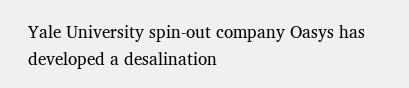Yale University spin-out company Oasys has developed a desalination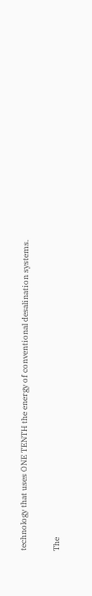technology that uses ONE TENTH the energy of conventional desalination systems.

The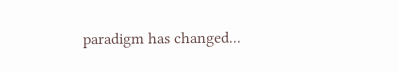paradigm has changed...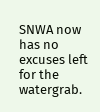SNWA now has no excuses left for the watergrab.